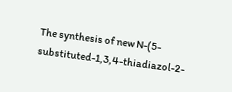The synthesis of new N-(5-substituted-1,3,4-thiadiazol-2-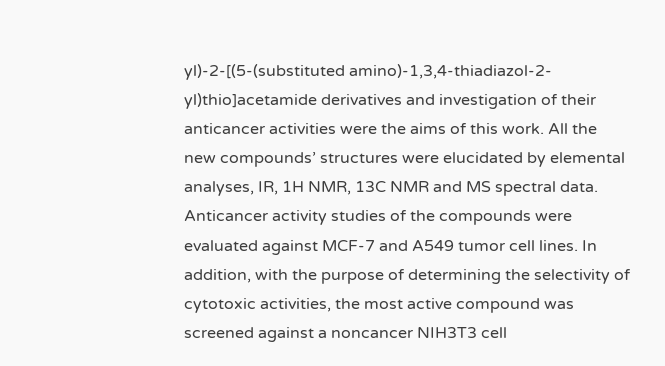yl)-2-[(5-(substituted amino)-1,3,4-thiadiazol-2-yl)thio]acetamide derivatives and investigation of their anticancer activities were the aims of this work. All the new compounds’ structures were elucidated by elemental analyses, IR, 1H NMR, 13C NMR and MS spectral data. Anticancer activity studies of the compounds were evaluated against MCF-7 and A549 tumor cell lines. In addition, with the purpose of determining the selectivity of cytotoxic activities, the most active compound was screened against a noncancer NIH3T3 cell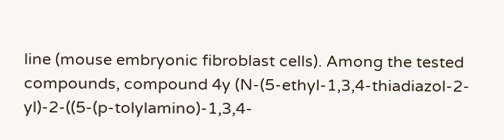line (mouse embryonic fibroblast cells). Among the tested compounds, compound 4y (N-(5-ethyl-1,3,4-thiadiazol-2-yl)-2-((5-(p-tolylamino)-1,3,4-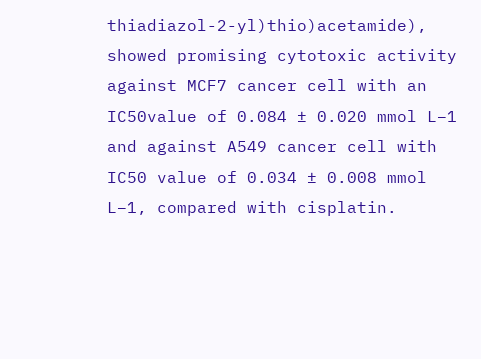thiadiazol-2-yl)thio)acetamide), showed promising cytotoxic activity against MCF7 cancer cell with an IC50value of 0.084 ± 0.020 mmol L−1 and against A549 cancer cell with IC50 value of 0.034 ± 0.008 mmol L−1, compared with cisplatin.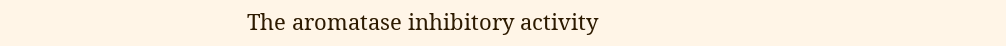The aromatase inhibitory activity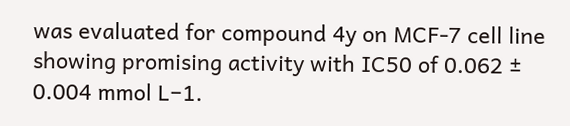was evaluated for compound 4y on MCF-7 cell line showing promising activity with IC50 of 0.062 ± 0.004 mmol L−1.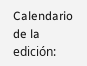Calendario de la edición: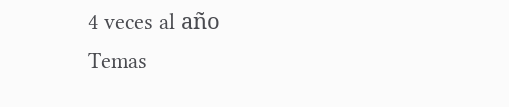4 veces al año
Temas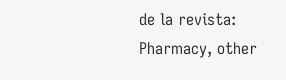de la revista:
Pharmacy, other